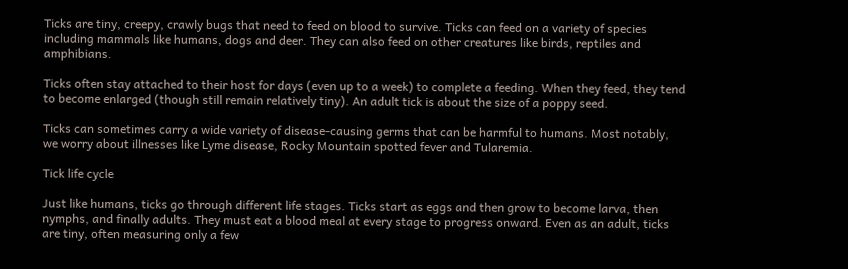Ticks are tiny, creepy, crawly bugs that need to feed on blood to survive. Ticks can feed on a variety of species including mammals like humans, dogs and deer. They can also feed on other creatures like birds, reptiles and amphibians.

Ticks often stay attached to their host for days (even up to a week) to complete a feeding. When they feed, they tend to become enlarged (though still remain relatively tiny). An adult tick is about the size of a poppy seed.

Ticks can sometimes carry a wide variety of disease-causing germs that can be harmful to humans. Most notably, we worry about illnesses like Lyme disease, Rocky Mountain spotted fever and Tularemia.

Tick life cycle

Just like humans, ticks go through different life stages. Ticks start as eggs and then grow to become larva, then nymphs, and finally adults. They must eat a blood meal at every stage to progress onward. Even as an adult, ticks are tiny, often measuring only a few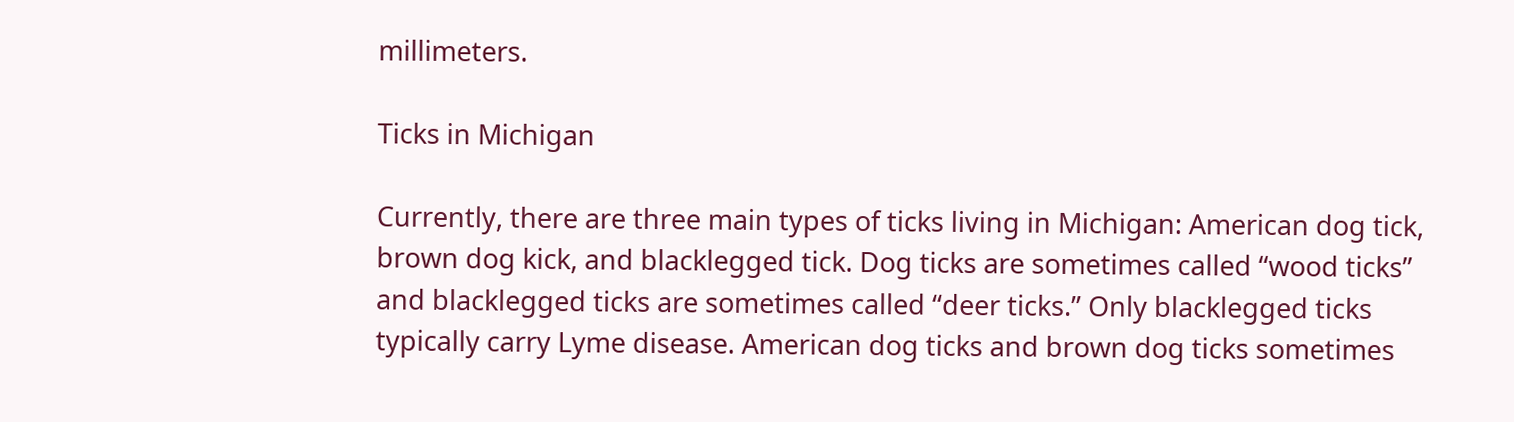millimeters.

Ticks in Michigan

Currently, there are three main types of ticks living in Michigan: American dog tick, brown dog kick, and blacklegged tick. Dog ticks are sometimes called “wood ticks” and blacklegged ticks are sometimes called “deer ticks.” Only blacklegged ticks typically carry Lyme disease. American dog ticks and brown dog ticks sometimes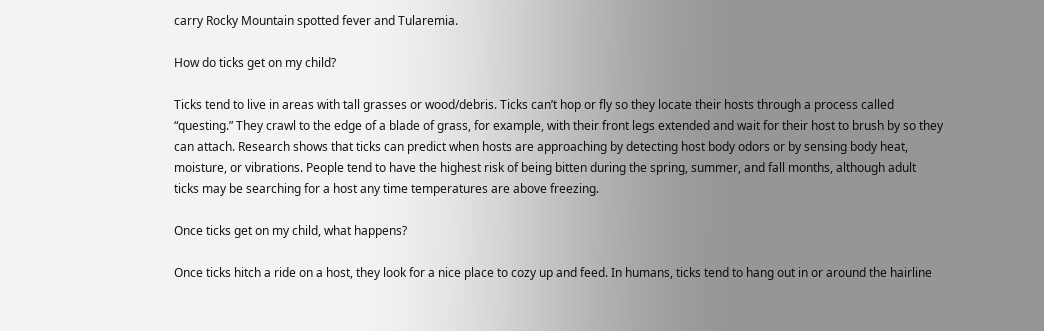carry Rocky Mountain spotted fever and Tularemia.

How do ticks get on my child?

Ticks tend to live in areas with tall grasses or wood/debris. Ticks can’t hop or fly so they locate their hosts through a process called “questing.” They crawl to the edge of a blade of grass, for example, with their front legs extended and wait for their host to brush by so they can attach. Research shows that ticks can predict when hosts are approaching by detecting host body odors or by sensing body heat, moisture, or vibrations. People tend to have the highest risk of being bitten during the spring, summer, and fall months, although adult ticks may be searching for a host any time temperatures are above freezing.

Once ticks get on my child, what happens?

Once ticks hitch a ride on a host, they look for a nice place to cozy up and feed. In humans, ticks tend to hang out in or around the hairline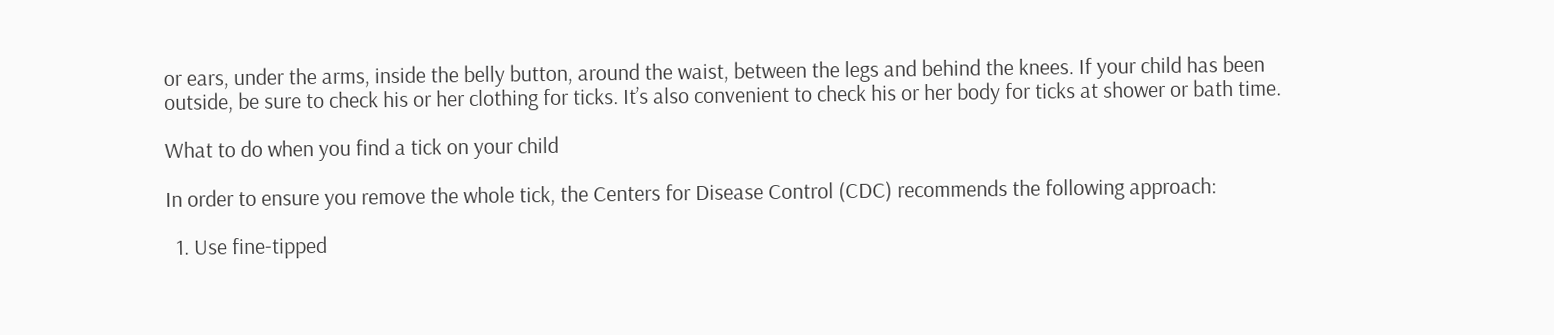or ears, under the arms, inside the belly button, around the waist, between the legs and behind the knees. If your child has been outside, be sure to check his or her clothing for ticks. It’s also convenient to check his or her body for ticks at shower or bath time.

What to do when you find a tick on your child

In order to ensure you remove the whole tick, the Centers for Disease Control (CDC) recommends the following approach:

  1. Use fine-tipped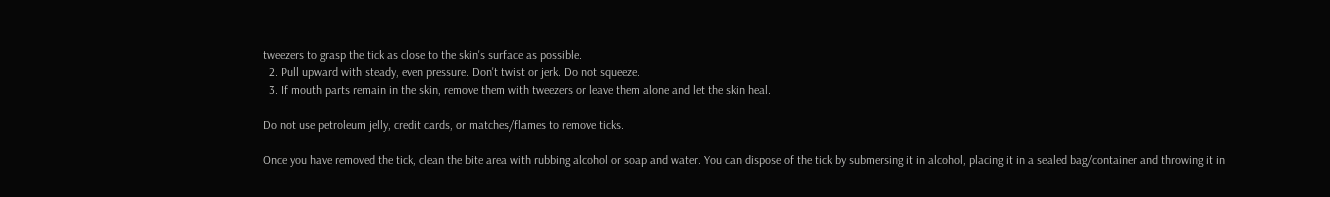tweezers to grasp the tick as close to the skin's surface as possible.
  2. Pull upward with steady, even pressure. Don't twist or jerk. Do not squeeze.
  3. If mouth parts remain in the skin, remove them with tweezers or leave them alone and let the skin heal.

Do not use petroleum jelly, credit cards, or matches/flames to remove ticks.

Once you have removed the tick, clean the bite area with rubbing alcohol or soap and water. You can dispose of the tick by submersing it in alcohol, placing it in a sealed bag/container and throwing it in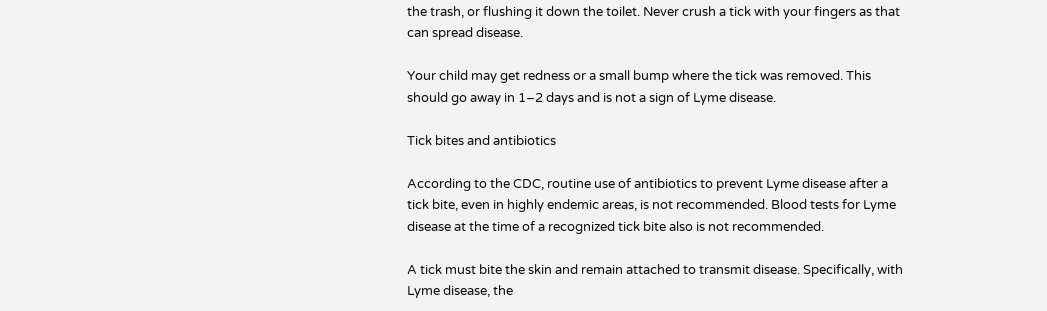the trash, or flushing it down the toilet. Never crush a tick with your fingers as that can spread disease.

Your child may get redness or a small bump where the tick was removed. This should go away in 1–2 days and is not a sign of Lyme disease.

Tick bites and antibiotics

According to the CDC, routine use of antibiotics to prevent Lyme disease after a tick bite, even in highly endemic areas, is not recommended. Blood tests for Lyme disease at the time of a recognized tick bite also is not recommended.

A tick must bite the skin and remain attached to transmit disease. Specifically, with Lyme disease, the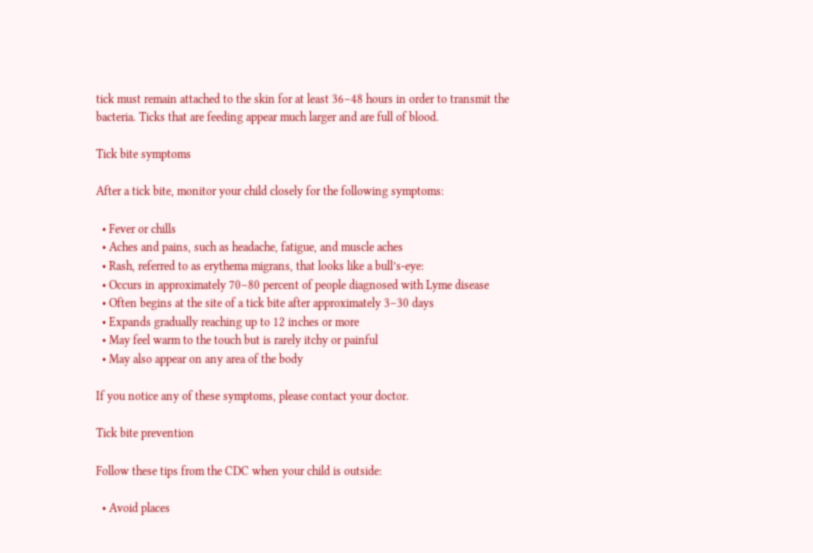tick must remain attached to the skin for at least 36–48 hours in order to transmit the bacteria. Ticks that are feeding appear much larger and are full of blood.

Tick bite symptoms

After a tick bite, monitor your child closely for the following symptoms:

  • Fever or chills
  • Aches and pains, such as headache, fatigue, and muscle aches
  • Rash, referred to as erythema migrans, that looks like a bull’s-eye:
  • Occurs in approximately 70–80 percent of people diagnosed with Lyme disease
  • Often begins at the site of a tick bite after approximately 3–30 days
  • Expands gradually reaching up to 12 inches or more
  • May feel warm to the touch but is rarely itchy or painful
  • May also appear on any area of the body

If you notice any of these symptoms, please contact your doctor.

Tick bite prevention

Follow these tips from the CDC when your child is outside:

  • Avoid places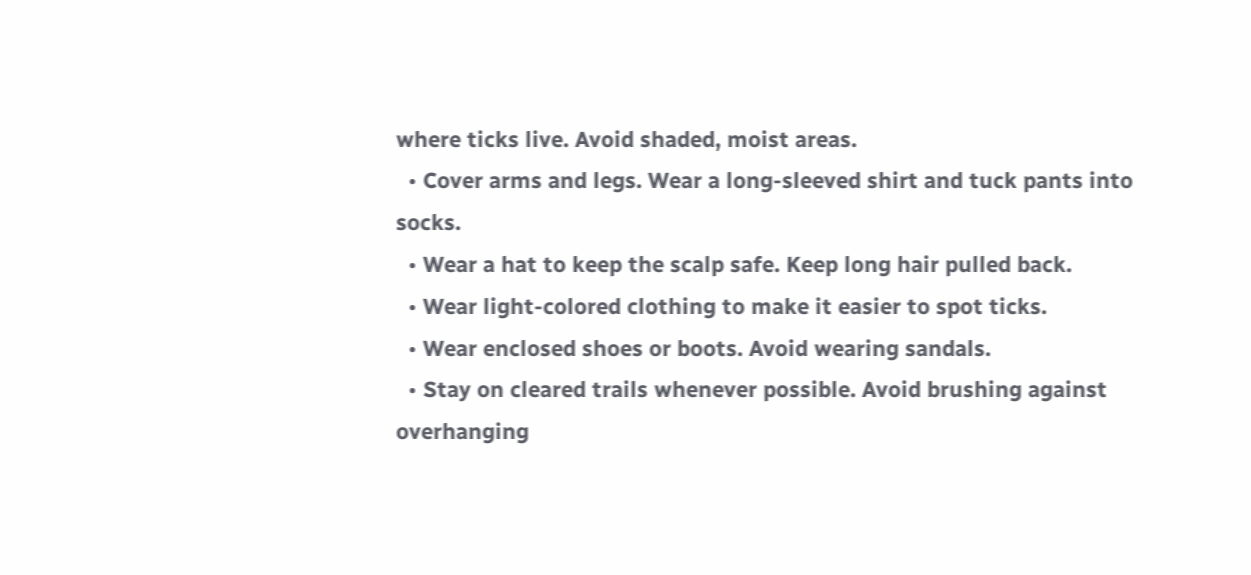where ticks live. Avoid shaded, moist areas.
  • Cover arms and legs. Wear a long-sleeved shirt and tuck pants into socks.
  • Wear a hat to keep the scalp safe. Keep long hair pulled back.
  • Wear light-colored clothing to make it easier to spot ticks.
  • Wear enclosed shoes or boots. Avoid wearing sandals.
  • Stay on cleared trails whenever possible. Avoid brushing against overhanging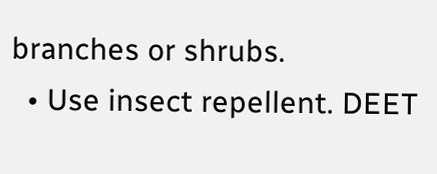branches or shrubs.
  • Use insect repellent. DEET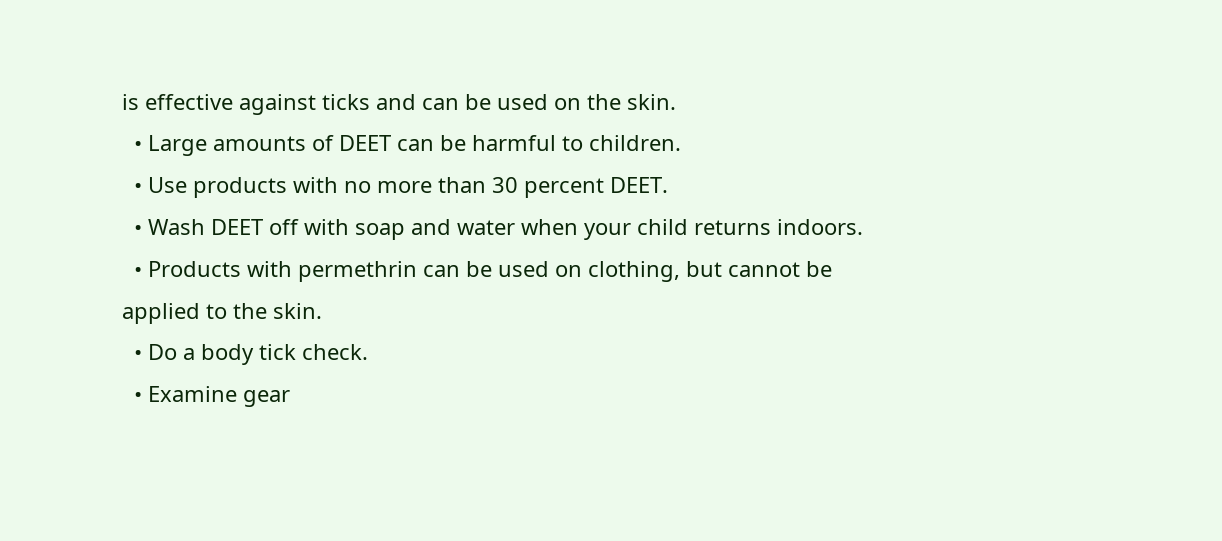is effective against ticks and can be used on the skin.
  • Large amounts of DEET can be harmful to children.
  • Use products with no more than 30 percent DEET.
  • Wash DEET off with soap and water when your child returns indoors.
  • Products with permethrin can be used on clothing, but cannot be applied to the skin.
  • Do a body tick check.
  • Examine gear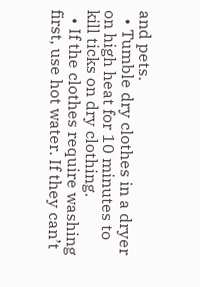and pets.
  • Tumble dry clothes in a dryer on high heat for 10 minutes to kill ticks on dry clothing.
  • If the clothes require washing first, use hot water. If they can’t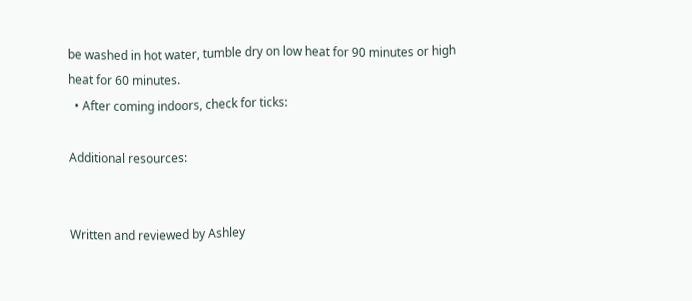be washed in hot water, tumble dry on low heat for 90 minutes or high heat for 60 minutes.
  • After coming indoors, check for ticks:

Additional resources:


Written and reviewed by Ashley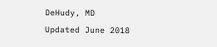DeHudy, MD
Updated June 2018